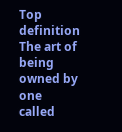Top definition
The art of being owned by one called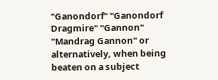"Ganondorf" "Ganondorf Dragmire" "Gannon" "Mandrag Gannon" or alternatively, when being beaten on a subject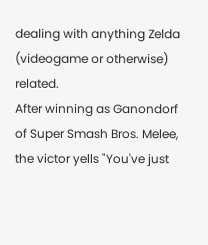dealing with anything Zelda (videogame or otherwise) related.
After winning as Ganondorf of Super Smash Bros. Melee, the victor yells "You've just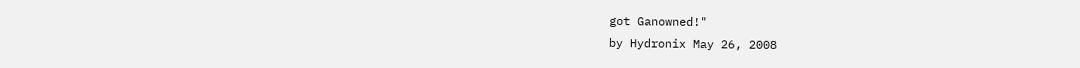got Ganowned!"
by Hydronix May 26, 2008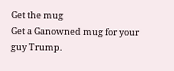Get the mug
Get a Ganowned mug for your guy Trump.